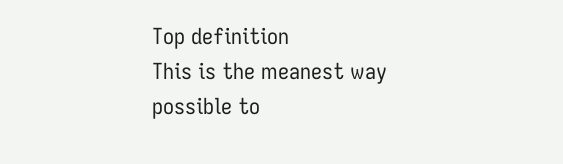Top definition
This is the meanest way possible to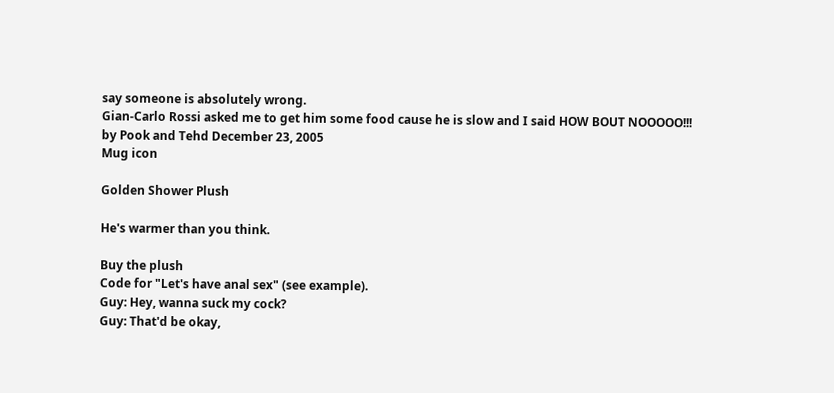say someone is absolutely wrong.
Gian-Carlo Rossi asked me to get him some food cause he is slow and I said HOW BOUT NOOOOO!!!
by Pook and Tehd December 23, 2005
Mug icon

Golden Shower Plush

He's warmer than you think.

Buy the plush
Code for "Let's have anal sex" (see example).
Guy: Hey, wanna suck my cock?
Guy: That'd be okay,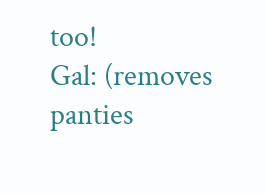too!
Gal: (removes panties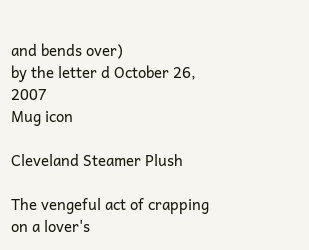and bends over)
by the letter d October 26, 2007
Mug icon

Cleveland Steamer Plush

The vengeful act of crapping on a lover's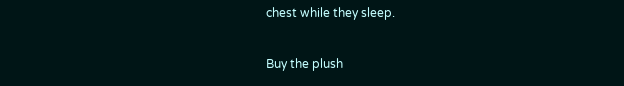chest while they sleep.

Buy the plush